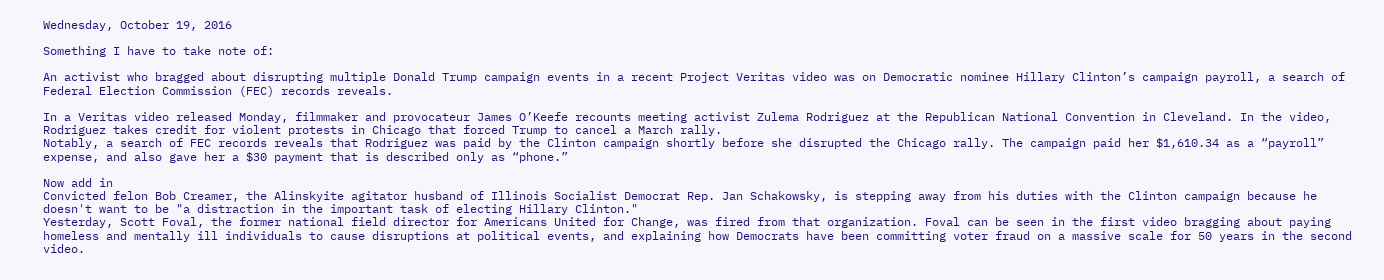Wednesday, October 19, 2016

Something I have to take note of:

An activist who bragged about disrupting multiple Donald Trump campaign events in a recent Project Veritas video was on Democratic nominee Hillary Clinton’s campaign payroll, a search of Federal Election Commission (FEC) records reveals.

In a Veritas video released Monday, filmmaker and provocateur James O’Keefe recounts meeting activist Zulema Rodriguez at the Republican National Convention in Cleveland. In the video, Rodriguez takes credit for violent protests in Chicago that forced Trump to cancel a March rally.
Notably, a search of FEC records reveals that Rodriguez was paid by the Clinton campaign shortly before she disrupted the Chicago rally. The campaign paid her $1,610.34 as a “payroll” expense, and also gave her a $30 payment that is described only as “phone.”

Now add in
Convicted felon Bob Creamer, the Alinskyite agitator husband of Illinois Socialist Democrat Rep. Jan Schakowsky, is stepping away from his duties with the Clinton campaign because he doesn't want to be "a distraction in the important task of electing Hillary Clinton."
Yesterday, Scott Foval, the former national field director for Americans United for Change, was fired from that organization. Foval can be seen in the first video bragging about paying homeless and mentally ill individuals to cause disruptions at political events, and explaining how Democrats have been committing voter fraud on a massive scale for 50 years in the second video.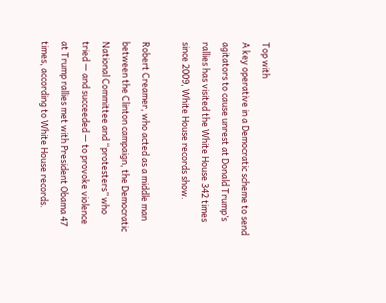Top with
A key operative in a Democratic scheme to send agitators to cause unrest at Donald Trump’s rallies has visited the White House 342 times since 2009, White House records show.

Robert Creamer, who acted as a middle man between the Clinton campaign, the Democratic National Committee and “protesters” who tried — and succeeded — to provoke violence at Trump rallies met with President Obama 47 times, according to White House records.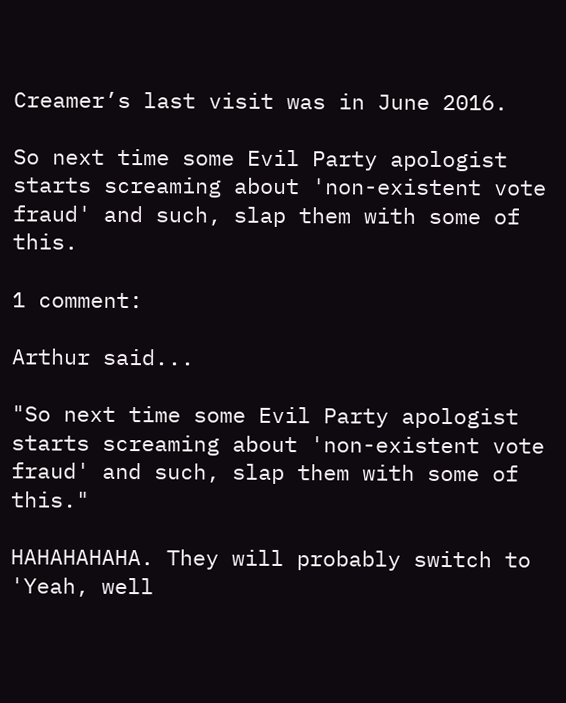Creamer’s last visit was in June 2016.

So next time some Evil Party apologist starts screaming about 'non-existent vote fraud' and such, slap them with some of this.

1 comment:

Arthur said...

"So next time some Evil Party apologist starts screaming about 'non-existent vote fraud' and such, slap them with some of this."

HAHAHAHAHA. They will probably switch to 'Yeah, well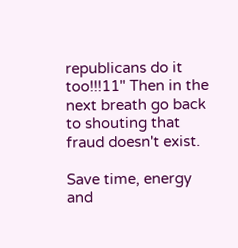republicans do it too!!!11" Then in the next breath go back to shouting that fraud doesn't exist.

Save time, energy and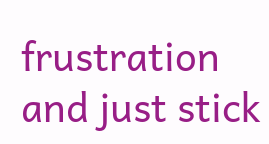frustration and just stick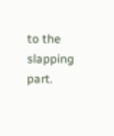to the slapping part.